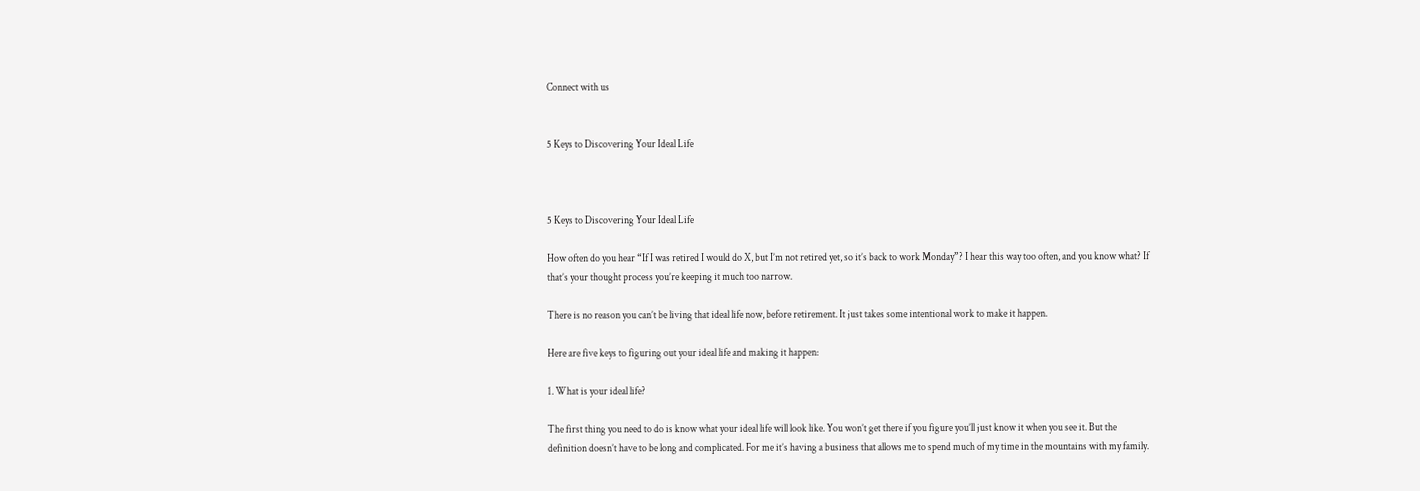Connect with us


5 Keys to Discovering Your Ideal Life



5 Keys to Discovering Your Ideal Life

How often do you hear “If I was retired I would do X, but I’m not retired yet, so it’s back to work Monday”? I hear this way too often, and you know what? If that’s your thought process you’re keeping it much too narrow.

There is no reason you can’t be living that ideal life now, before retirement. It just takes some intentional work to make it happen.

Here are five keys to figuring out your ideal life and making it happen:

1. What is your ideal life?

The first thing you need to do is know what your ideal life will look like. You won’t get there if you figure you’ll just know it when you see it. But the definition doesn’t have to be long and complicated. For me it’s having a business that allows me to spend much of my time in the mountains with my family.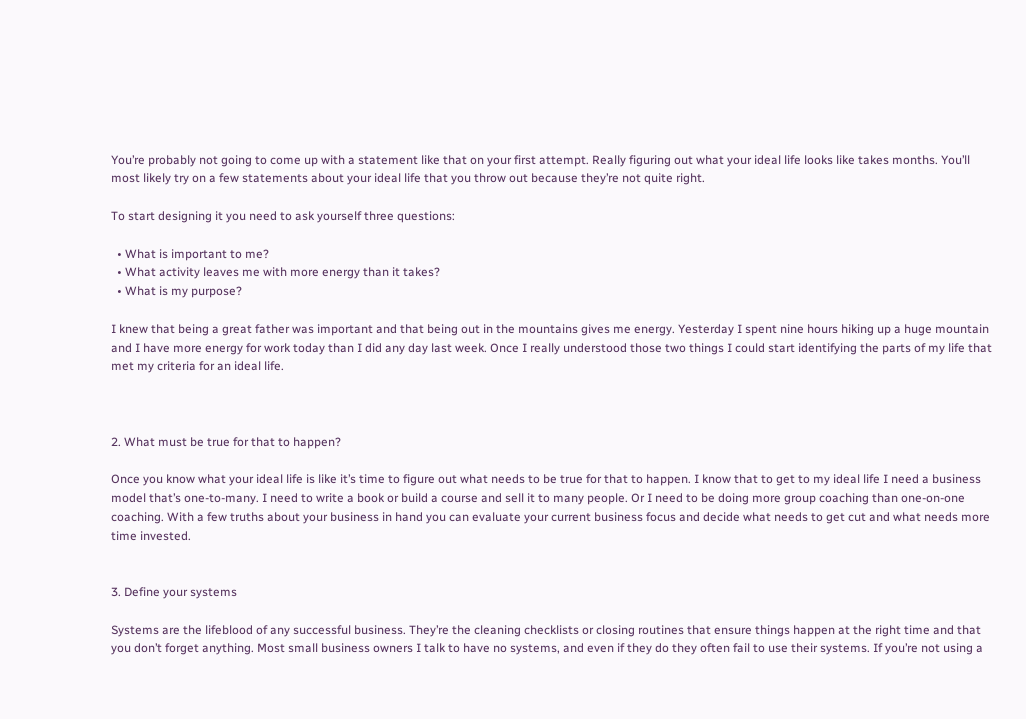You’re probably not going to come up with a statement like that on your first attempt. Really figuring out what your ideal life looks like takes months. You’ll most likely try on a few statements about your ideal life that you throw out because they’re not quite right.

To start designing it you need to ask yourself three questions:

  • What is important to me?
  • What activity leaves me with more energy than it takes?
  • What is my purpose?

I knew that being a great father was important and that being out in the mountains gives me energy. Yesterday I spent nine hours hiking up a huge mountain and I have more energy for work today than I did any day last week. Once I really understood those two things I could start identifying the parts of my life that met my criteria for an ideal life.



2. What must be true for that to happen?

Once you know what your ideal life is like it’s time to figure out what needs to be true for that to happen. I know that to get to my ideal life I need a business model that’s one-to-many. I need to write a book or build a course and sell it to many people. Or I need to be doing more group coaching than one-on-one coaching. With a few truths about your business in hand you can evaluate your current business focus and decide what needs to get cut and what needs more time invested.


3. Define your systems

Systems are the lifeblood of any successful business. They’re the cleaning checklists or closing routines that ensure things happen at the right time and that you don’t forget anything. Most small business owners I talk to have no systems, and even if they do they often fail to use their systems. If you’re not using a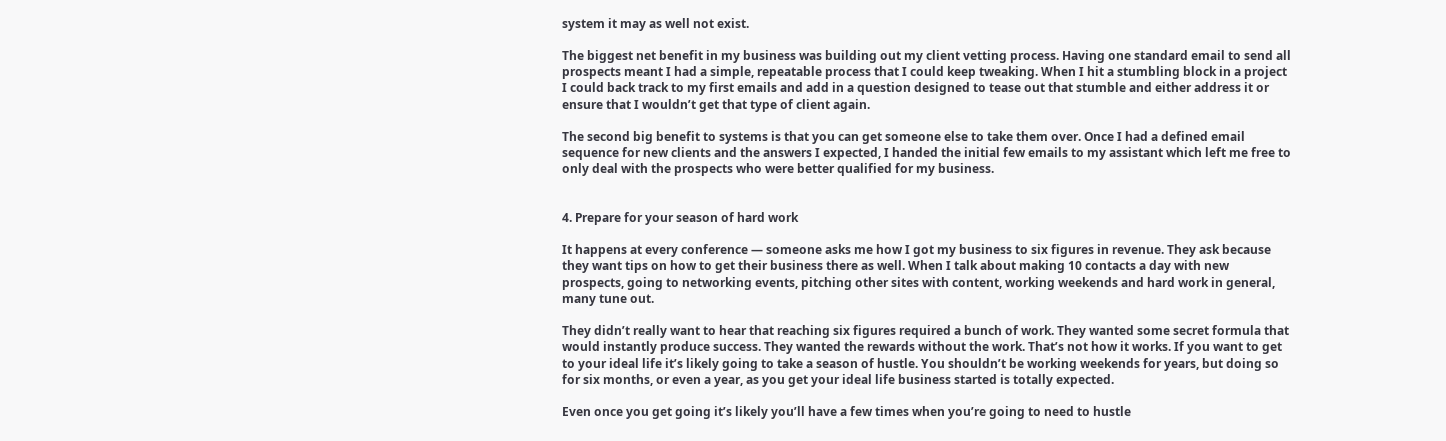system it may as well not exist.

The biggest net benefit in my business was building out my client vetting process. Having one standard email to send all prospects meant I had a simple, repeatable process that I could keep tweaking. When I hit a stumbling block in a project I could back track to my first emails and add in a question designed to tease out that stumble and either address it or ensure that I wouldn’t get that type of client again.

The second big benefit to systems is that you can get someone else to take them over. Once I had a defined email sequence for new clients and the answers I expected, I handed the initial few emails to my assistant which left me free to only deal with the prospects who were better qualified for my business.


4. Prepare for your season of hard work

It happens at every conference — someone asks me how I got my business to six figures in revenue. They ask because they want tips on how to get their business there as well. When I talk about making 10 contacts a day with new prospects, going to networking events, pitching other sites with content, working weekends and hard work in general, many tune out.

They didn’t really want to hear that reaching six figures required a bunch of work. They wanted some secret formula that would instantly produce success. They wanted the rewards without the work. That’s not how it works. If you want to get to your ideal life it’s likely going to take a season of hustle. You shouldn’t be working weekends for years, but doing so for six months, or even a year, as you get your ideal life business started is totally expected.

Even once you get going it’s likely you’ll have a few times when you’re going to need to hustle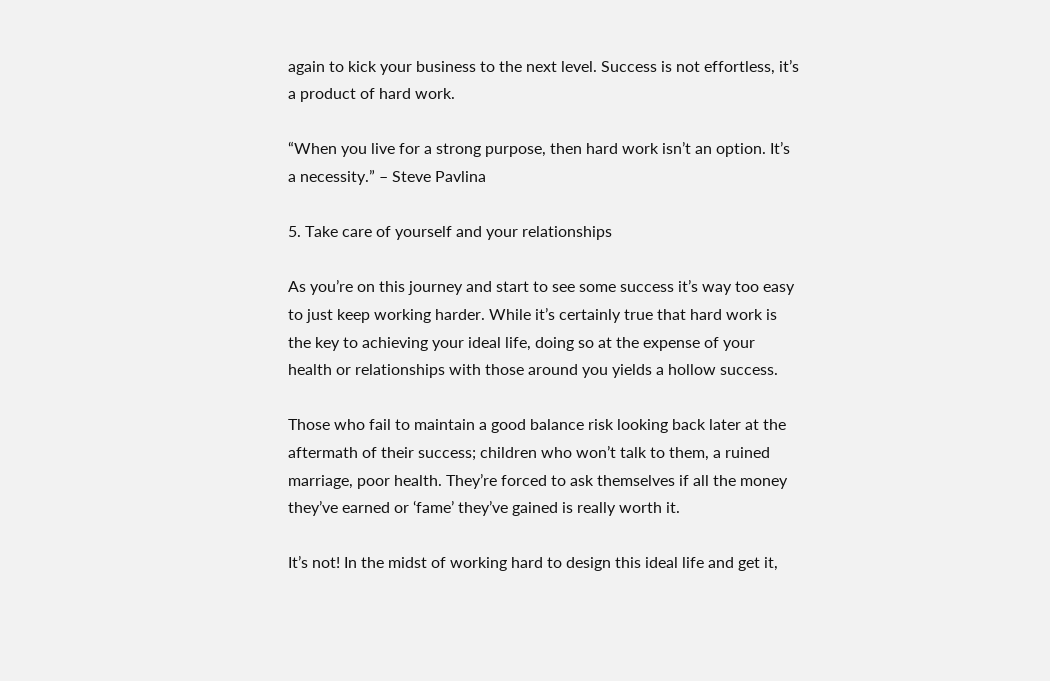again to kick your business to the next level. Success is not effortless, it’s a product of hard work.

“When you live for a strong purpose, then hard work isn’t an option. It’s a necessity.” – Steve Pavlina

5. Take care of yourself and your relationships

As you’re on this journey and start to see some success it’s way too easy to just keep working harder. While it’s certainly true that hard work is the key to achieving your ideal life, doing so at the expense of your health or relationships with those around you yields a hollow success.

Those who fail to maintain a good balance risk looking back later at the aftermath of their success; children who won’t talk to them, a ruined marriage, poor health. They’re forced to ask themselves if all the money they’ve earned or ‘fame’ they’ve gained is really worth it.

It’s not! In the midst of working hard to design this ideal life and get it,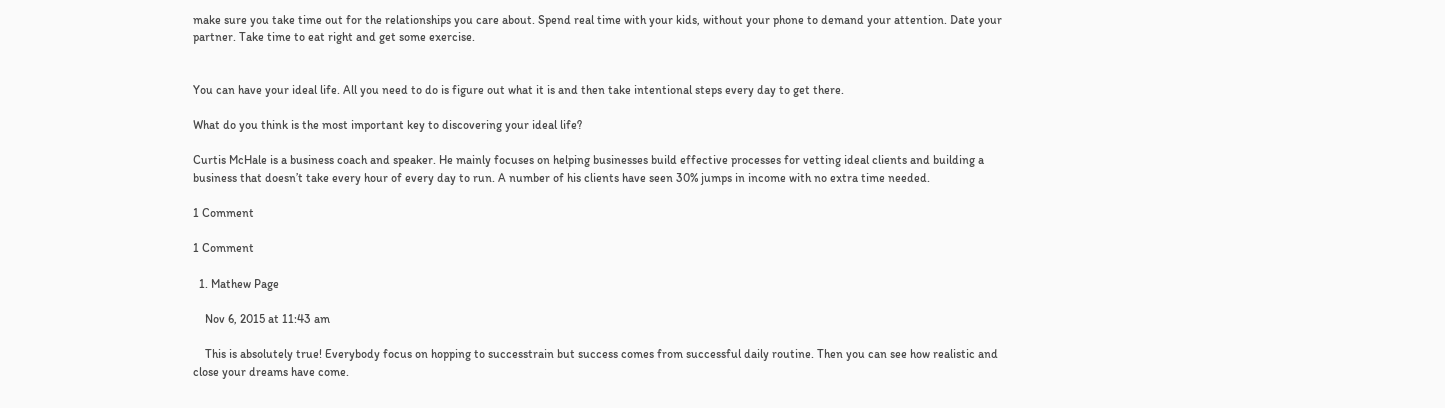make sure you take time out for the relationships you care about. Spend real time with your kids, without your phone to demand your attention. Date your partner. Take time to eat right and get some exercise.


You can have your ideal life. All you need to do is figure out what it is and then take intentional steps every day to get there.

What do you think is the most important key to discovering your ideal life?

Curtis McHale is a business coach and speaker. He mainly focuses on helping businesses build effective processes for vetting ideal clients and building a business that doesn’t take every hour of every day to run. A number of his clients have seen 30% jumps in income with no extra time needed.

1 Comment

1 Comment

  1. Mathew Page

    Nov 6, 2015 at 11:43 am

    This is absolutely true! Everybody focus on hopping to successtrain but success comes from successful daily routine. Then you can see how realistic and close your dreams have come.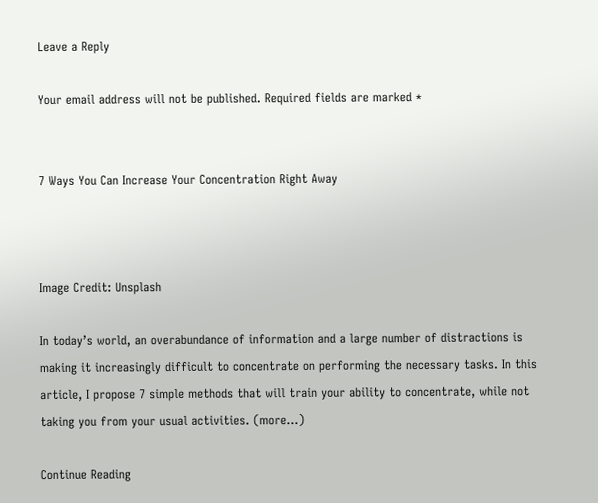Leave a Reply

Your email address will not be published. Required fields are marked *


7 Ways You Can Increase Your Concentration Right Away



Image Credit: Unsplash

In today’s world, an overabundance of information and a large number of distractions is making it increasingly difficult to concentrate on performing the necessary tasks. In this article, I propose 7 simple methods that will train your ability to concentrate, while not taking you from your usual activities. (more…)

Continue Reading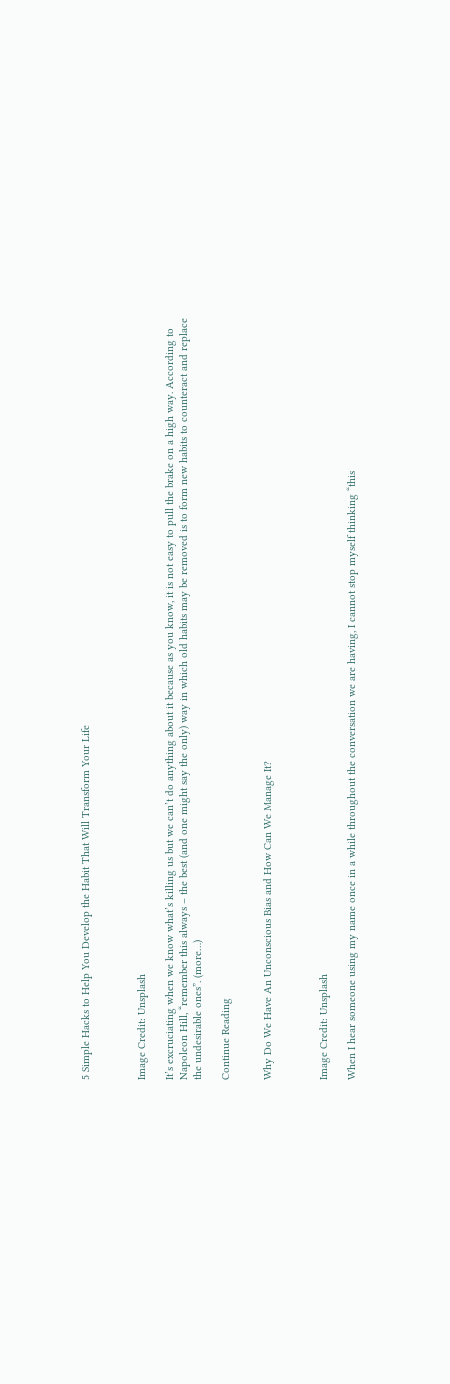5 Simple Hacks to Help You Develop the Habit That Will Transform Your Life



Image Credit: Unsplash

It’s excruciating when we know what’s killing us but we can’t do anything about it because as you know, it is not easy to pull the brake on a high way. According to Napoleon Hill, “remember this always – the best (and one might say the only) way in which old habits may be removed is to form new habits to counteract and replace the undesirable ones”. (more…)

Continue Reading


Why Do We Have An Unconscious Bias and How Can We Manage It?



Image Credit: Unsplash

When I hear someone using my name once in a while throughout the conversation we are having, I cannot stop myself thinking “this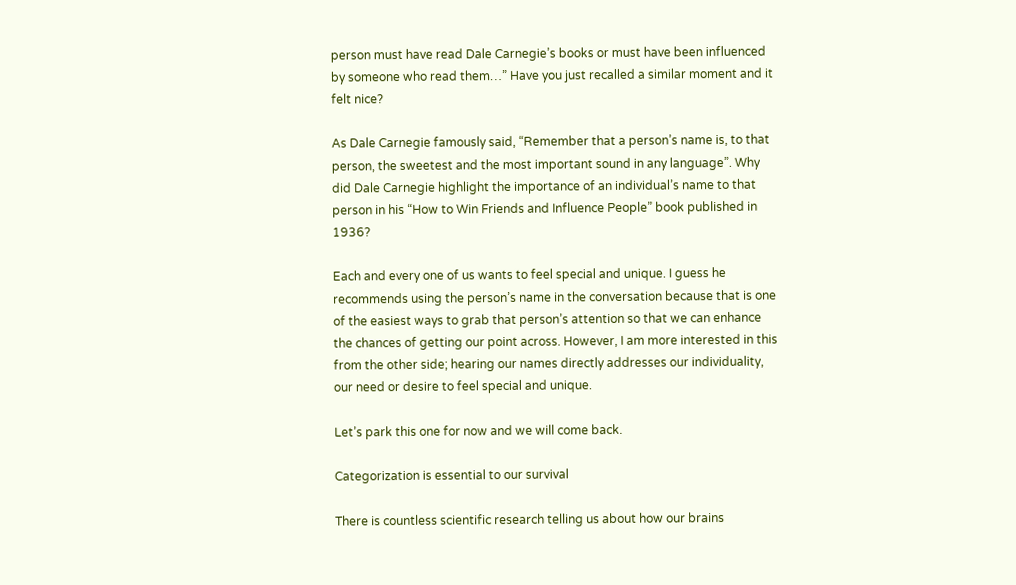person must have read Dale Carnegie’s books or must have been influenced by someone who read them…” Have you just recalled a similar moment and it felt nice?

As Dale Carnegie famously said, “Remember that a person’s name is, to that person, the sweetest and the most important sound in any language”. Why did Dale Carnegie highlight the importance of an individual’s name to that person in his “How to Win Friends and Influence People” book published in 1936?

Each and every one of us wants to feel special and unique. I guess he recommends using the person’s name in the conversation because that is one of the easiest ways to grab that person’s attention so that we can enhance the chances of getting our point across. However, I am more interested in this from the other side; hearing our names directly addresses our individuality, our need or desire to feel special and unique.

Let’s park this one for now and we will come back.

Categorization is essential to our survival

There is countless scientific research telling us about how our brains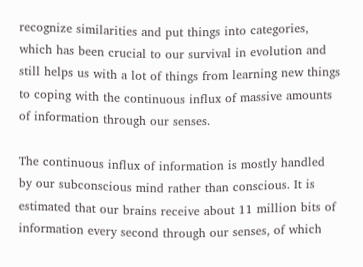recognize similarities and put things into categories, which has been crucial to our survival in evolution and still helps us with a lot of things from learning new things to coping with the continuous influx of massive amounts of information through our senses.

The continuous influx of information is mostly handled by our subconscious mind rather than conscious. It is estimated that our brains receive about 11 million bits of information every second through our senses, of which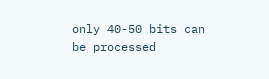only 40-50 bits can be processed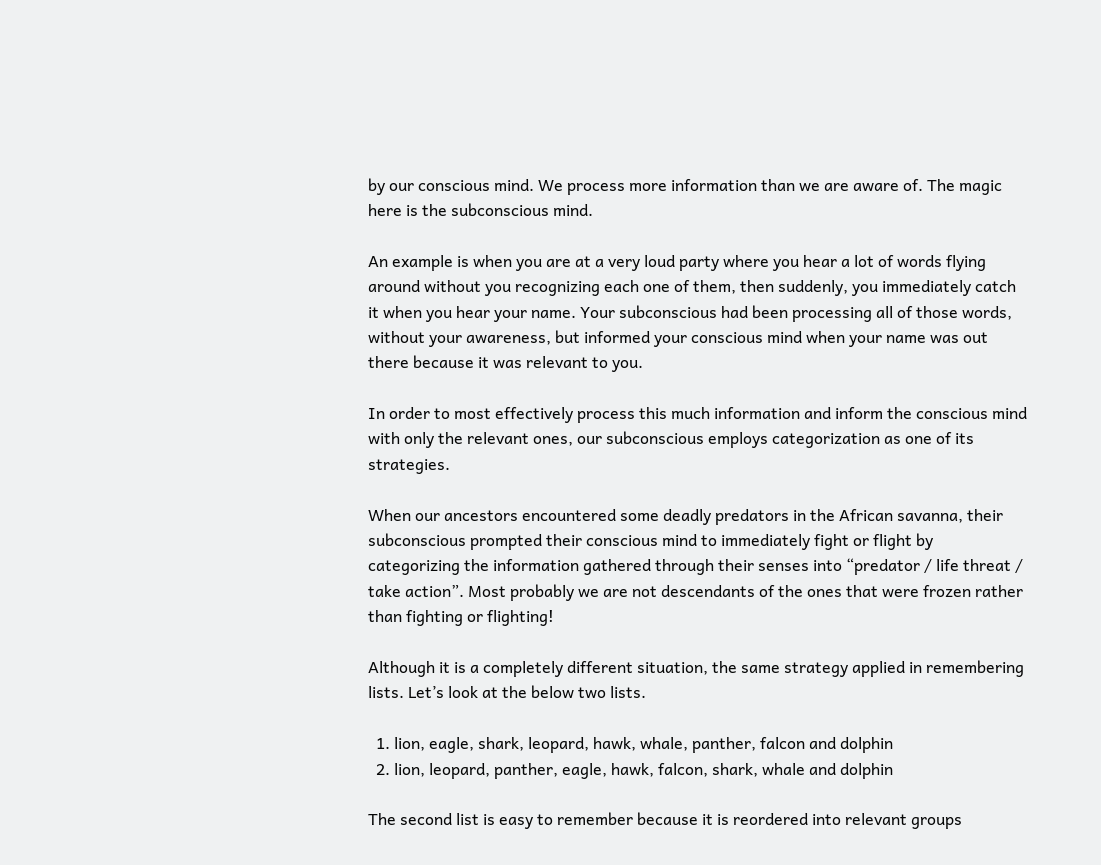by our conscious mind. We process more information than we are aware of. The magic here is the subconscious mind.

An example is when you are at a very loud party where you hear a lot of words flying around without you recognizing each one of them, then suddenly, you immediately catch it when you hear your name. Your subconscious had been processing all of those words, without your awareness, but informed your conscious mind when your name was out there because it was relevant to you.

In order to most effectively process this much information and inform the conscious mind with only the relevant ones, our subconscious employs categorization as one of its strategies.

When our ancestors encountered some deadly predators in the African savanna, their subconscious prompted their conscious mind to immediately fight or flight by categorizing the information gathered through their senses into “predator / life threat / take action”. Most probably we are not descendants of the ones that were frozen rather than fighting or flighting!

Although it is a completely different situation, the same strategy applied in remembering lists. Let’s look at the below two lists.

  1. lion, eagle, shark, leopard, hawk, whale, panther, falcon and dolphin
  2. lion, leopard, panther, eagle, hawk, falcon, shark, whale and dolphin

The second list is easy to remember because it is reordered into relevant groups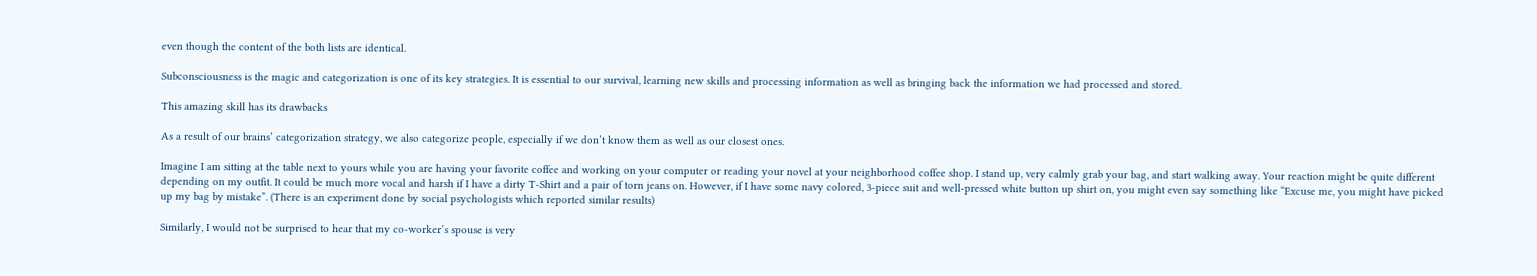even though the content of the both lists are identical.

Subconsciousness is the magic and categorization is one of its key strategies. It is essential to our survival, learning new skills and processing information as well as bringing back the information we had processed and stored.

This amazing skill has its drawbacks

As a result of our brains’ categorization strategy, we also categorize people, especially if we don’t know them as well as our closest ones.

Imagine I am sitting at the table next to yours while you are having your favorite coffee and working on your computer or reading your novel at your neighborhood coffee shop. I stand up, very calmly grab your bag, and start walking away. Your reaction might be quite different depending on my outfit. It could be much more vocal and harsh if I have a dirty T-Shirt and a pair of torn jeans on. However, if I have some navy colored, 3-piece suit and well-pressed white button up shirt on, you might even say something like “Excuse me, you might have picked up my bag by mistake”. (There is an experiment done by social psychologists which reported similar results)

Similarly, I would not be surprised to hear that my co-worker’s spouse is very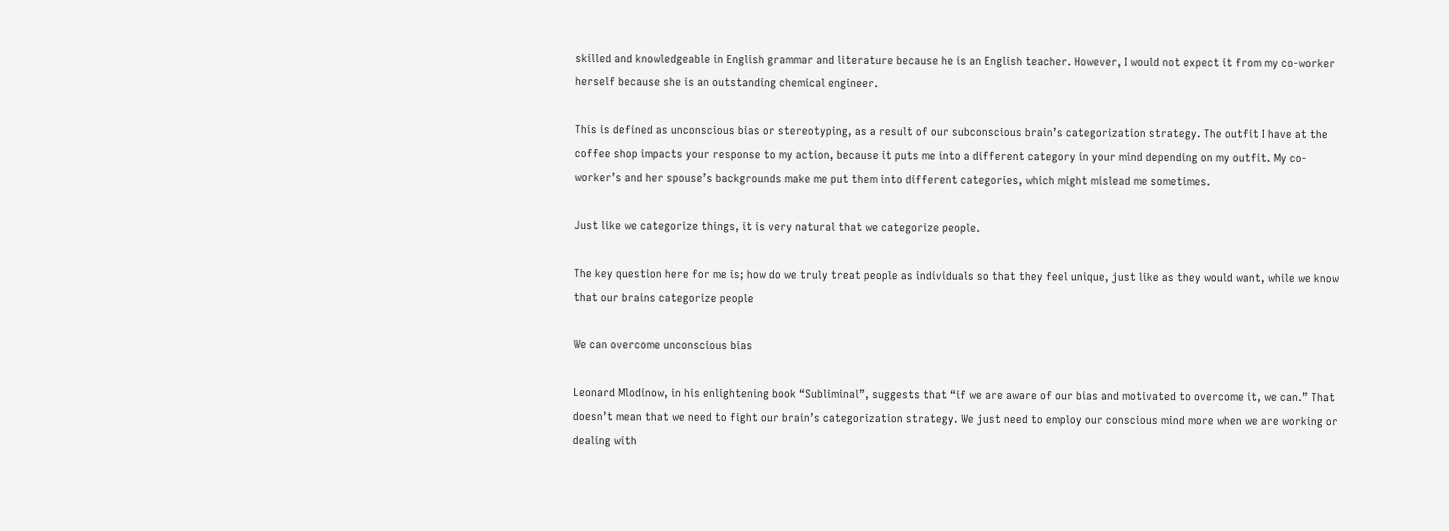skilled and knowledgeable in English grammar and literature because he is an English teacher. However, I would not expect it from my co-worker herself because she is an outstanding chemical engineer.

This is defined as unconscious bias or stereotyping, as a result of our subconscious brain’s categorization strategy. The outfit I have at the coffee shop impacts your response to my action, because it puts me into a different category in your mind depending on my outfit. My co-worker’s and her spouse’s backgrounds make me put them into different categories, which might mislead me sometimes.

Just like we categorize things, it is very natural that we categorize people.

The key question here for me is; how do we truly treat people as individuals so that they feel unique, just like as they would want, while we know that our brains categorize people

We can overcome unconscious bias

Leonard Mlodinow, in his enlightening book “Subliminal”, suggests that “if we are aware of our bias and motivated to overcome it, we can.” That doesn’t mean that we need to fight our brain’s categorization strategy. We just need to employ our conscious mind more when we are working or dealing with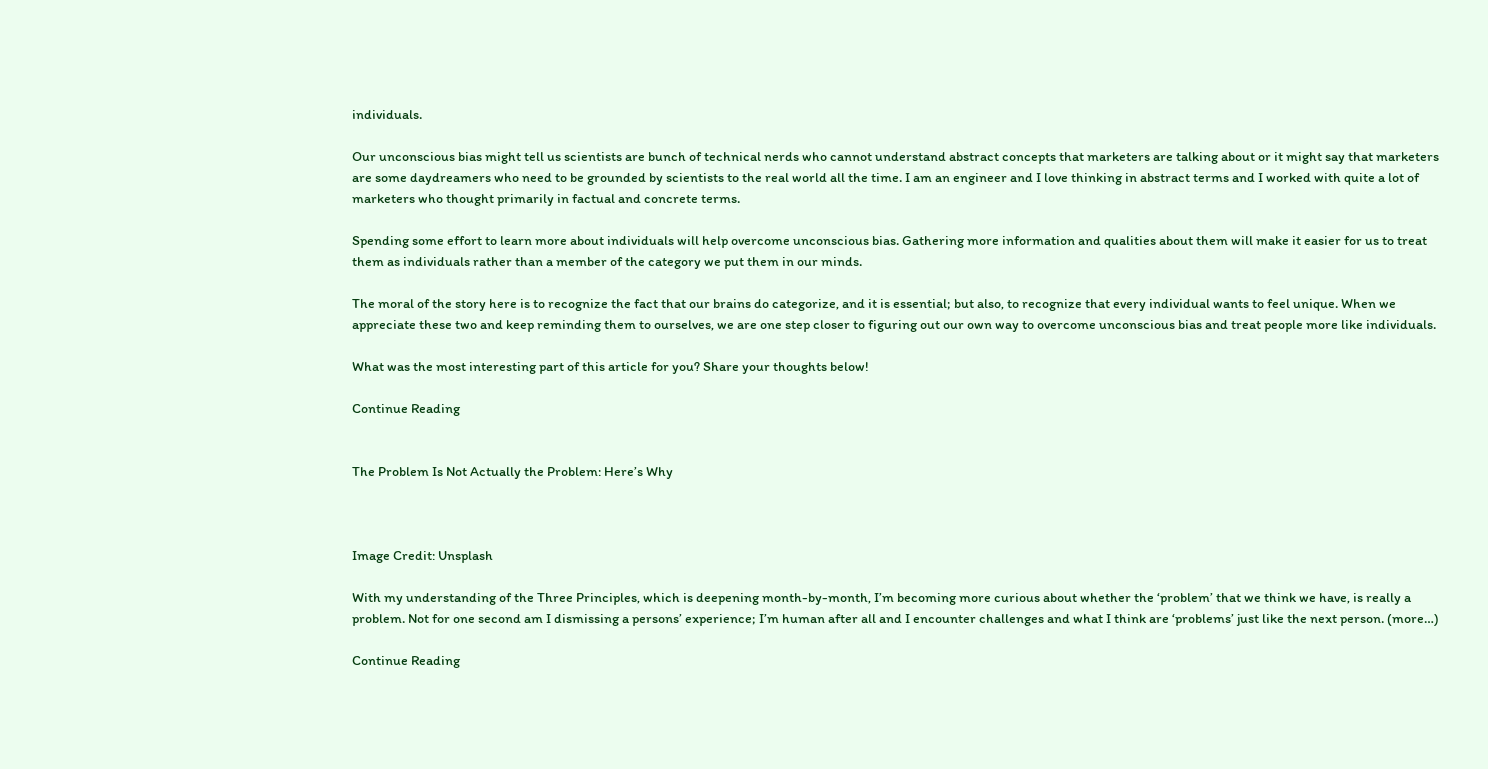individuals.

Our unconscious bias might tell us scientists are bunch of technical nerds who cannot understand abstract concepts that marketers are talking about or it might say that marketers are some daydreamers who need to be grounded by scientists to the real world all the time. I am an engineer and I love thinking in abstract terms and I worked with quite a lot of marketers who thought primarily in factual and concrete terms.

Spending some effort to learn more about individuals will help overcome unconscious bias. Gathering more information and qualities about them will make it easier for us to treat them as individuals rather than a member of the category we put them in our minds.

The moral of the story here is to recognize the fact that our brains do categorize, and it is essential; but also, to recognize that every individual wants to feel unique. When we appreciate these two and keep reminding them to ourselves, we are one step closer to figuring out our own way to overcome unconscious bias and treat people more like individuals.

What was the most interesting part of this article for you? Share your thoughts below!

Continue Reading


The Problem Is Not Actually the Problem: Here’s Why



Image Credit: Unsplash

With my understanding of the Three Principles, which is deepening month-by-month, I’m becoming more curious about whether the ‘problem’ that we think we have, is really a problem. Not for one second am I dismissing a persons’ experience; I’m human after all and I encounter challenges and what I think are ‘problems’ just like the next person. (more…)

Continue Reading